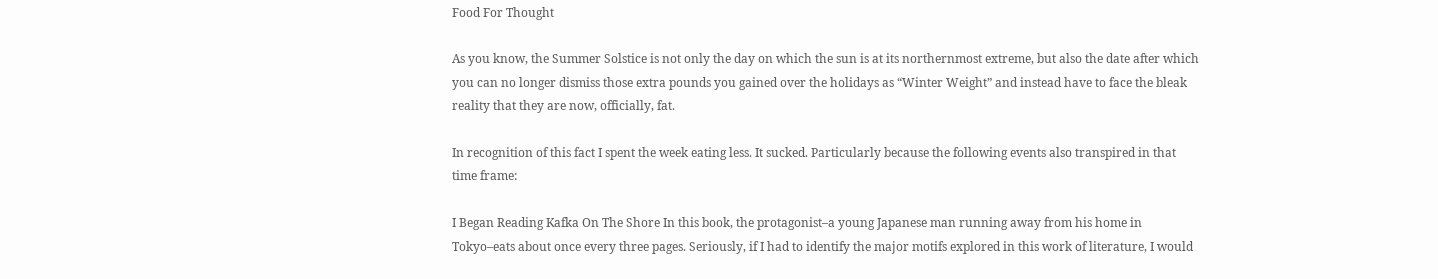Food For Thought

As you know, the Summer Solstice is not only the day on which the sun is at its northernmost extreme, but also the date after which you can no longer dismiss those extra pounds you gained over the holidays as “Winter Weight” and instead have to face the bleak reality that they are now, officially, fat.

In recognition of this fact I spent the week eating less. It sucked. Particularly because the following events also transpired in that time frame:

I Began Reading Kafka On The Shore In this book, the protagonist–a young Japanese man running away from his home in Tokyo–eats about once every three pages. Seriously, if I had to identify the major motifs explored in this work of literature, I would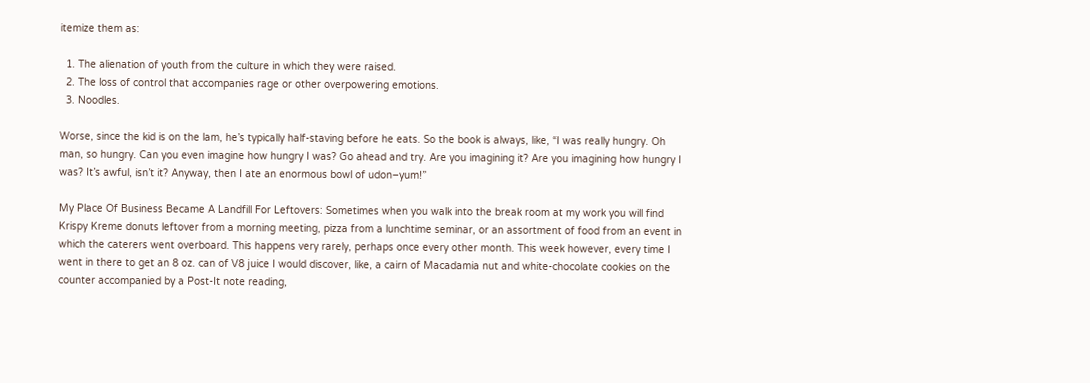itemize them as:

  1. The alienation of youth from the culture in which they were raised.
  2. The loss of control that accompanies rage or other overpowering emotions.
  3. Noodles.

Worse, since the kid is on the lam, he’s typically half-staving before he eats. So the book is always, like, “I was really hungry. Oh man, so hungry. Can you even imagine how hungry I was? Go ahead and try. Are you imagining it? Are you imagining how hungry I was? It’s awful, isn’t it? Anyway, then I ate an enormous bowl of udon–yum!”

My Place Of Business Became A Landfill For Leftovers: Sometimes when you walk into the break room at my work you will find Krispy Kreme donuts leftover from a morning meeting, pizza from a lunchtime seminar, or an assortment of food from an event in which the caterers went overboard. This happens very rarely, perhaps once every other month. This week however, every time I went in there to get an 8 oz. can of V8 juice I would discover, like, a cairn of Macadamia nut and white-chocolate cookies on the counter accompanied by a Post-It note reading,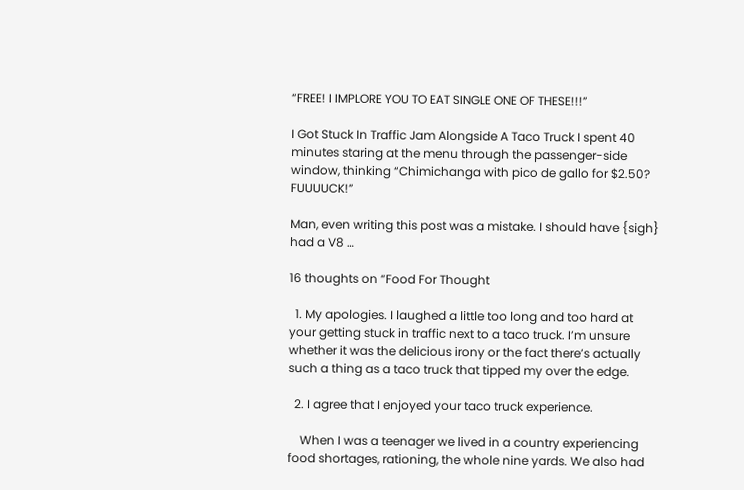“FREE! I IMPLORE YOU TO EAT SINGLE ONE OF THESE!!!”

I Got Stuck In Traffic Jam Alongside A Taco Truck I spent 40 minutes staring at the menu through the passenger-side window, thinking “Chimichanga with pico de gallo for $2.50? FUUUUCK!”

Man, even writing this post was a mistake. I should have {sigh} had a V8 …

16 thoughts on “Food For Thought

  1. My apologies. I laughed a little too long and too hard at your getting stuck in traffic next to a taco truck. I’m unsure whether it was the delicious irony or the fact there’s actually such a thing as a taco truck that tipped my over the edge.

  2. I agree that I enjoyed your taco truck experience.

    When I was a teenager we lived in a country experiencing food shortages, rationing, the whole nine yards. We also had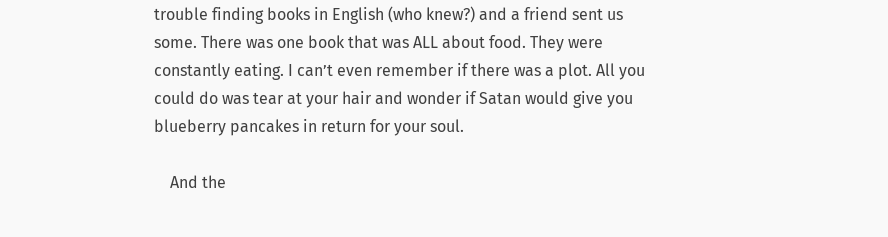trouble finding books in English (who knew?) and a friend sent us some. There was one book that was ALL about food. They were constantly eating. I can’t even remember if there was a plot. All you could do was tear at your hair and wonder if Satan would give you blueberry pancakes in return for your soul.

    And the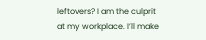leftovers? I am the culprit at my workplace. I’ll make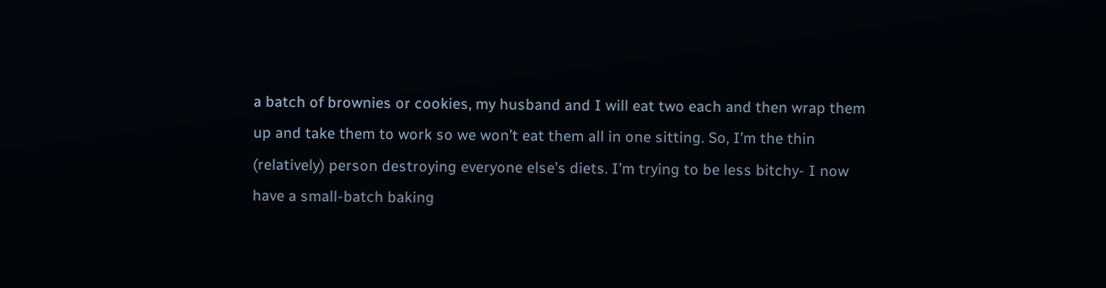a batch of brownies or cookies, my husband and I will eat two each and then wrap them up and take them to work so we won’t eat them all in one sitting. So, I’m the thin (relatively) person destroying everyone else’s diets. I’m trying to be less bitchy- I now have a small-batch baking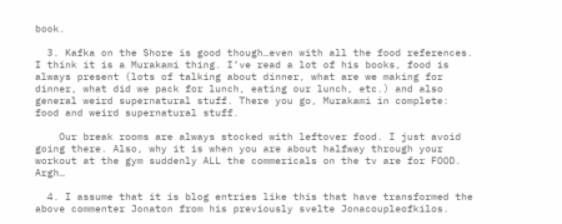book.

  3. Kafka on the Shore is good though…even with all the food references. I think it is a Murakami thing. I’ve read a lot of his books, food is always present (lots of talking about dinner, what are we making for dinner, what did we pack for lunch, eating our lunch, etc.) and also general weird supernatural stuff. There you go, Murakami in complete: food and weird supernatural stuff.

    Our break rooms are always stocked with leftover food. I just avoid going there. Also, why it is when you are about halfway through your workout at the gym suddenly ALL the commericals on the tv are for FOOD. Argh…

  4. I assume that it is blog entries like this that have transformed the above commenter Jonaton from his previously svelte Jonacoupleofkilos.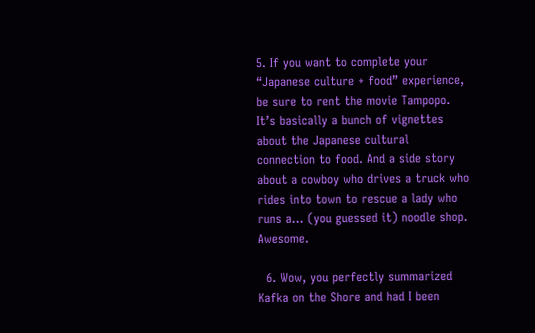5. If you want to complete your “Japanese culture + food” experience, be sure to rent the movie Tampopo. It’s basically a bunch of vignettes about the Japanese cultural connection to food. And a side story about a cowboy who drives a truck who rides into town to rescue a lady who runs a… (you guessed it) noodle shop. Awesome.

  6. Wow, you perfectly summarized Kafka on the Shore and had I been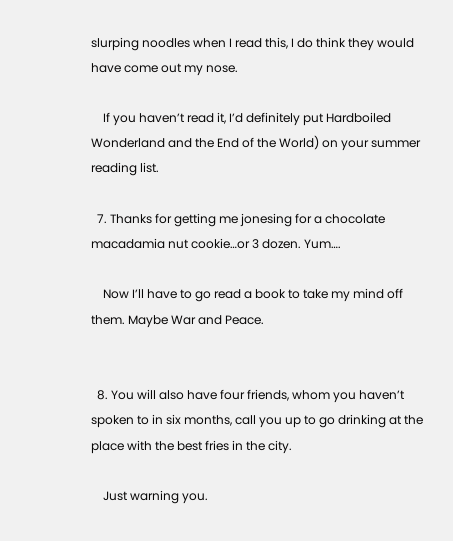slurping noodles when I read this, I do think they would have come out my nose.

    If you haven’t read it, I’d definitely put Hardboiled Wonderland and the End of the World) on your summer reading list.

  7. Thanks for getting me jonesing for a chocolate macadamia nut cookie…or 3 dozen. Yum….

    Now I’ll have to go read a book to take my mind off them. Maybe War and Peace.


  8. You will also have four friends, whom you haven’t spoken to in six months, call you up to go drinking at the place with the best fries in the city.

    Just warning you.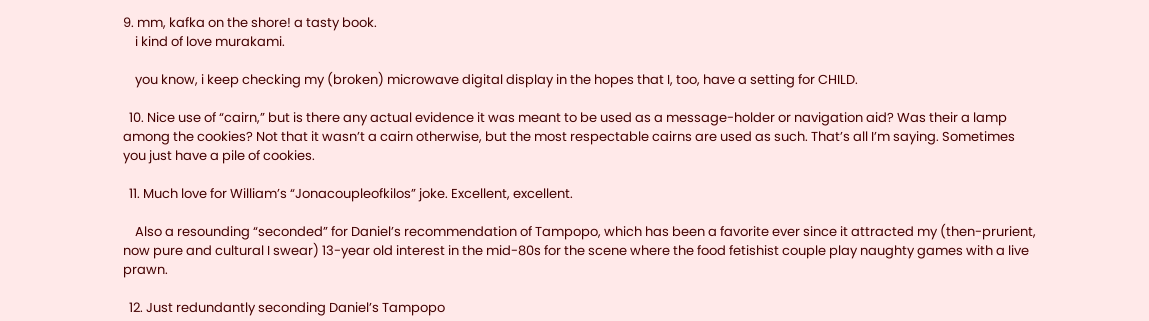9. mm, kafka on the shore! a tasty book.
    i kind of love murakami.

    you know, i keep checking my (broken) microwave digital display in the hopes that I, too, have a setting for CHILD.

  10. Nice use of “cairn,” but is there any actual evidence it was meant to be used as a message-holder or navigation aid? Was their a lamp among the cookies? Not that it wasn’t a cairn otherwise, but the most respectable cairns are used as such. That’s all I’m saying. Sometimes you just have a pile of cookies.

  11. Much love for William’s “Jonacoupleofkilos” joke. Excellent, excellent.

    Also a resounding “seconded” for Daniel’s recommendation of Tampopo, which has been a favorite ever since it attracted my (then-prurient, now pure and cultural I swear) 13-year old interest in the mid-80s for the scene where the food fetishist couple play naughty games with a live prawn.

  12. Just redundantly seconding Daniel’s Tampopo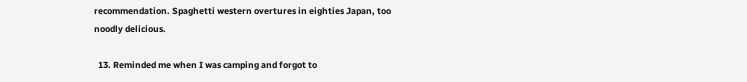recommendation. Spaghetti western overtures in eighties Japan, too noodly delicious.

  13. Reminded me when I was camping and forgot to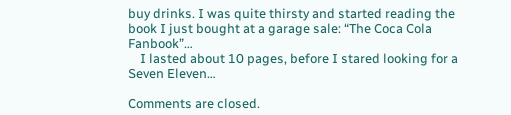buy drinks. I was quite thirsty and started reading the book I just bought at a garage sale: “The Coca Cola Fanbook”…
    I lasted about 10 pages, before I stared looking for a Seven Eleven…

Comments are closed.